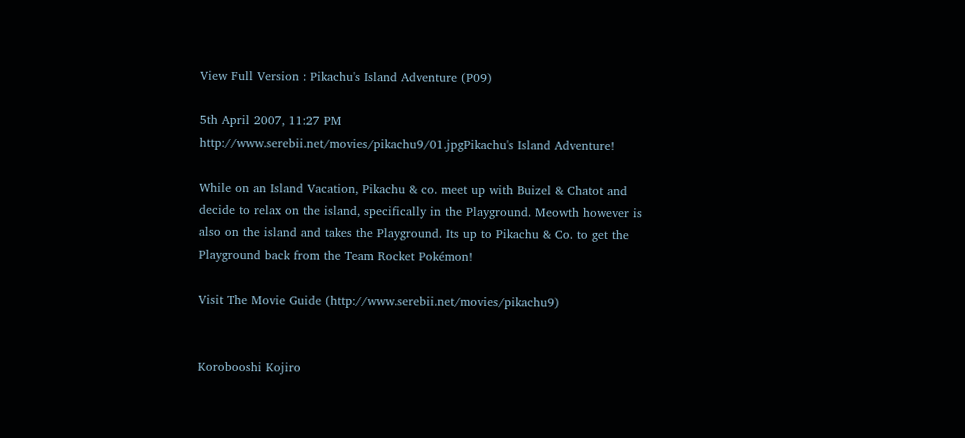View Full Version : Pikachu's Island Adventure (P09)

5th April 2007, 11:27 PM
http://www.serebii.net/movies/pikachu9/01.jpgPikachu's Island Adventure!

While on an Island Vacation, Pikachu & co. meet up with Buizel & Chatot and decide to relax on the island, specifically in the Playground. Meowth however is also on the island and takes the Playground. Its up to Pikachu & Co. to get the Playground back from the Team Rocket Pokémon!

Visit The Movie Guide (http://www.serebii.net/movies/pikachu9)


Korobooshi Kojiro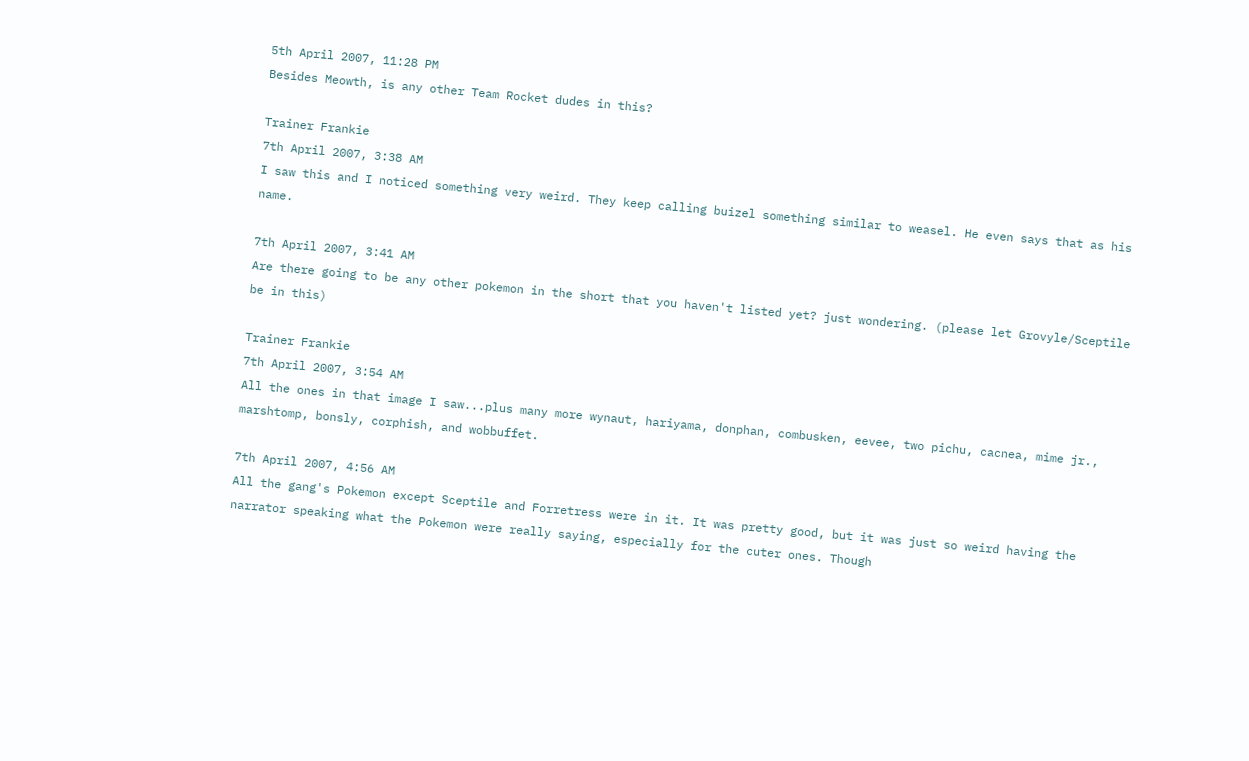5th April 2007, 11:28 PM
Besides Meowth, is any other Team Rocket dudes in this?

Trainer Frankie
7th April 2007, 3:38 AM
I saw this and I noticed something very weird. They keep calling buizel something similar to weasel. He even says that as his name.

7th April 2007, 3:41 AM
Are there going to be any other pokemon in the short that you haven't listed yet? just wondering. (please let Grovyle/Sceptile be in this)

Trainer Frankie
7th April 2007, 3:54 AM
All the ones in that image I saw...plus many more wynaut, hariyama, donphan, combusken, eevee, two pichu, cacnea, mime jr., marshtomp, bonsly, corphish, and wobbuffet.

7th April 2007, 4:56 AM
All the gang's Pokemon except Sceptile and Forretress were in it. It was pretty good, but it was just so weird having the narrator speaking what the Pokemon were really saying, especially for the cuter ones. Though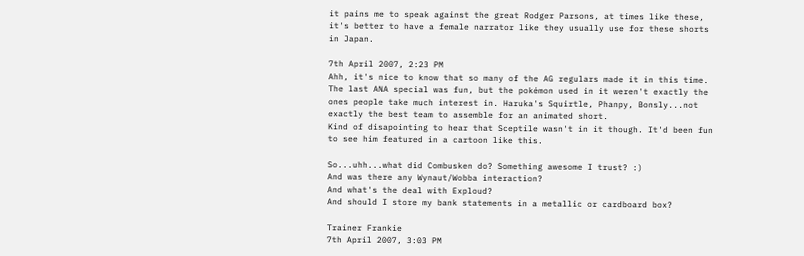it pains me to speak against the great Rodger Parsons, at times like these, it's better to have a female narrator like they usually use for these shorts in Japan.

7th April 2007, 2:23 PM
Ahh, it's nice to know that so many of the AG regulars made it in this time. The last ANA special was fun, but the pokémon used in it weren't exactly the ones people take much interest in. Haruka's Squirtle, Phanpy, Bonsly...not exactly the best team to assemble for an animated short.
Kind of disapointing to hear that Sceptile wasn't in it though. It'd been fun to see him featured in a cartoon like this.

So...uhh...what did Combusken do? Something awesome I trust? :)
And was there any Wynaut/Wobba interaction?
And what's the deal with Exploud?
And should I store my bank statements in a metallic or cardboard box?

Trainer Frankie
7th April 2007, 3:03 PM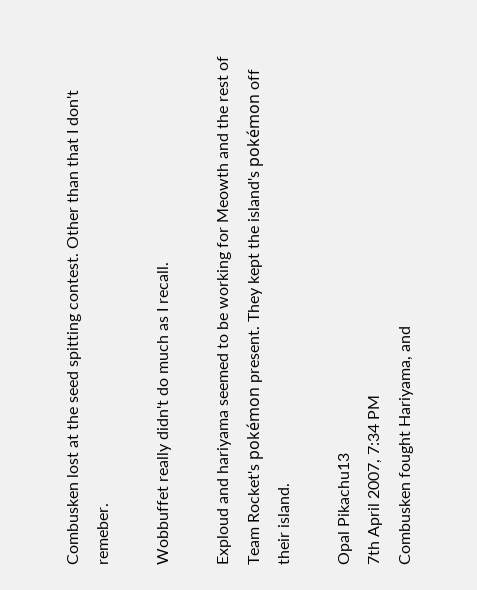Combusken lost at the seed spitting contest. Other than that I don't remeber.

Wobbuffet really didn't do much as I recall.

Exploud and hariyama seemed to be working for Meowth and the rest of Team Rocket's pokémon present. They kept the island's pokémon off their island.

Opal Pikachu13
7th April 2007, 7:34 PM
Combusken fought Hariyama, and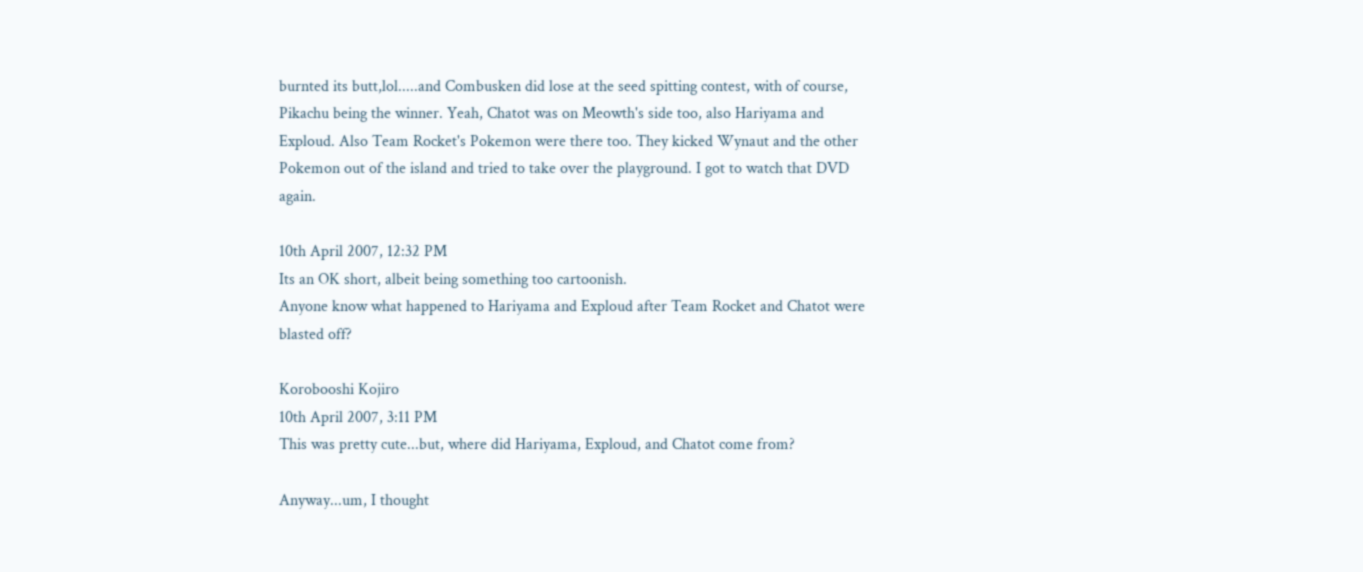burnted its butt,lol.....and Combusken did lose at the seed spitting contest, with of course, Pikachu being the winner. Yeah, Chatot was on Meowth's side too, also Hariyama and Exploud. Also Team Rocket's Pokemon were there too. They kicked Wynaut and the other Pokemon out of the island and tried to take over the playground. I got to watch that DVD again.

10th April 2007, 12:32 PM
Its an OK short, albeit being something too cartoonish.
Anyone know what happened to Hariyama and Exploud after Team Rocket and Chatot were blasted off?

Korobooshi Kojiro
10th April 2007, 3:11 PM
This was pretty cute...but, where did Hariyama, Exploud, and Chatot come from?

Anyway...um, I thought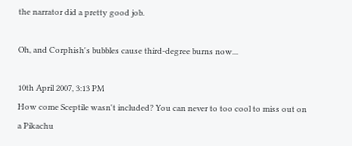the narrator did a pretty good job.

Oh, and Corphish's bubbles cause third-degree burns now...

10th April 2007, 3:13 PM
How come Sceptile wasn't included? You can never to too cool to miss out on a Pikachu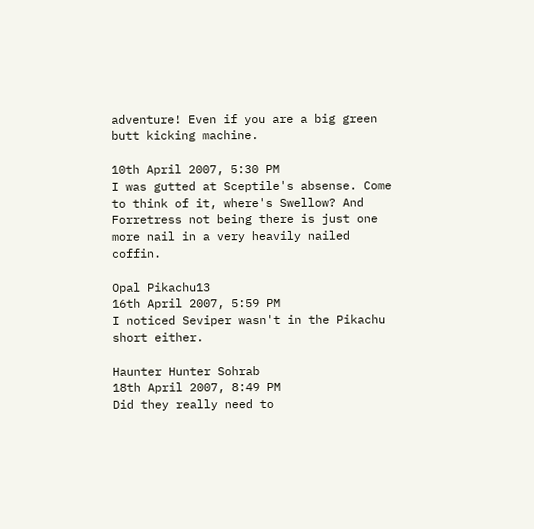adventure! Even if you are a big green butt kicking machine.

10th April 2007, 5:30 PM
I was gutted at Sceptile's absense. Come to think of it, where's Swellow? And Forretress not being there is just one more nail in a very heavily nailed coffin.

Opal Pikachu13
16th April 2007, 5:59 PM
I noticed Seviper wasn't in the Pikachu short either.

Haunter Hunter Sohrab
18th April 2007, 8:49 PM
Did they really need to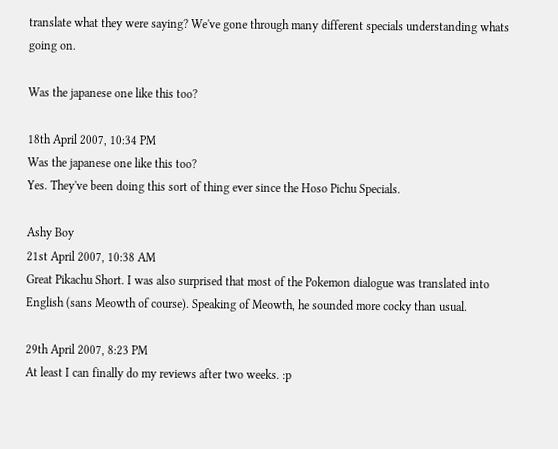translate what they were saying? We've gone through many different specials understanding whats going on.

Was the japanese one like this too?

18th April 2007, 10:34 PM
Was the japanese one like this too?
Yes. They've been doing this sort of thing ever since the Hoso Pichu Specials.

Ashy Boy
21st April 2007, 10:38 AM
Great Pikachu Short. I was also surprised that most of the Pokemon dialogue was translated into English (sans Meowth of course). Speaking of Meowth, he sounded more cocky than usual.

29th April 2007, 8:23 PM
At least I can finally do my reviews after two weeks. :p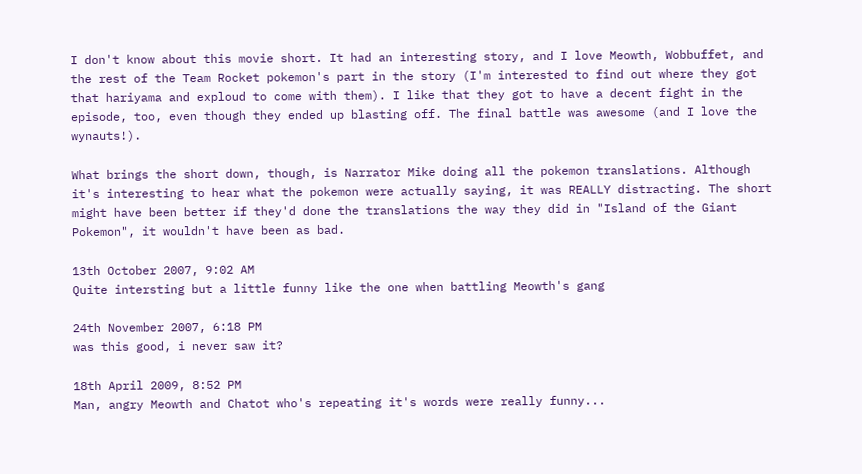I don't know about this movie short. It had an interesting story, and I love Meowth, Wobbuffet, and the rest of the Team Rocket pokemon's part in the story (I'm interested to find out where they got that hariyama and exploud to come with them). I like that they got to have a decent fight in the episode, too, even though they ended up blasting off. The final battle was awesome (and I love the wynauts!).

What brings the short down, though, is Narrator Mike doing all the pokemon translations. Although it's interesting to hear what the pokemon were actually saying, it was REALLY distracting. The short might have been better if they'd done the translations the way they did in "Island of the Giant Pokemon", it wouldn't have been as bad.

13th October 2007, 9:02 AM
Quite intersting but a little funny like the one when battling Meowth's gang

24th November 2007, 6:18 PM
was this good, i never saw it?

18th April 2009, 8:52 PM
Man, angry Meowth and Chatot who's repeating it's words were really funny...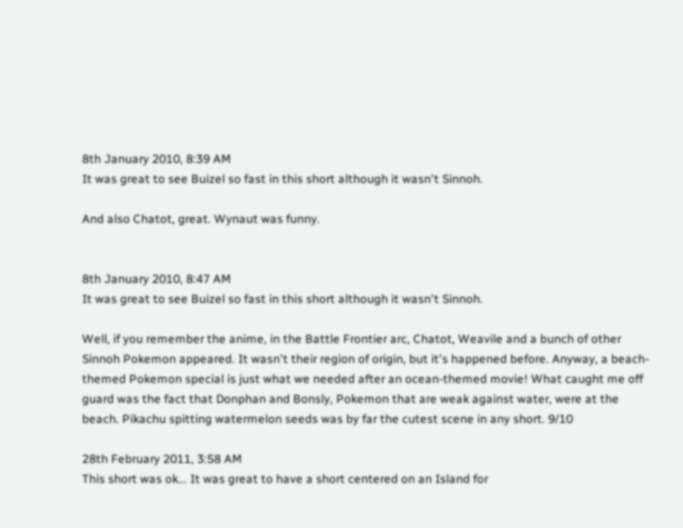8th January 2010, 8:39 AM
It was great to see Buizel so fast in this short although it wasn't Sinnoh.

And also Chatot, great. Wynaut was funny.


8th January 2010, 8:47 AM
It was great to see Buizel so fast in this short although it wasn't Sinnoh.

Well, if you remember the anime, in the Battle Frontier arc, Chatot, Weavile and a bunch of other Sinnoh Pokemon appeared. It wasn't their region of origin, but it's happened before. Anyway, a beach-themed Pokemon special is just what we needed after an ocean-themed movie! What caught me off guard was the fact that Donphan and Bonsly, Pokemon that are weak against water, were at the beach. Pikachu spitting watermelon seeds was by far the cutest scene in any short. 9/10

28th February 2011, 3:58 AM
This short was ok... It was great to have a short centered on an Island for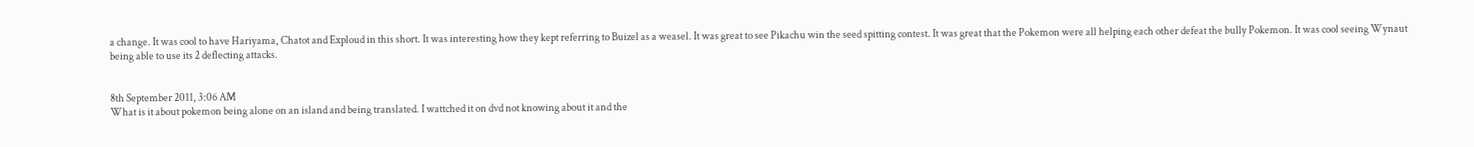a change. It was cool to have Hariyama, Chatot and Exploud in this short. It was interesting how they kept referring to Buizel as a weasel. It was great to see Pikachu win the seed spitting contest. It was great that the Pokemon were all helping each other defeat the bully Pokemon. It was cool seeing Wynaut being able to use its 2 deflecting attacks.


8th September 2011, 3:06 AM
What is it about pokemon being alone on an island and being translated. I wattched it on dvd not knowing about it and the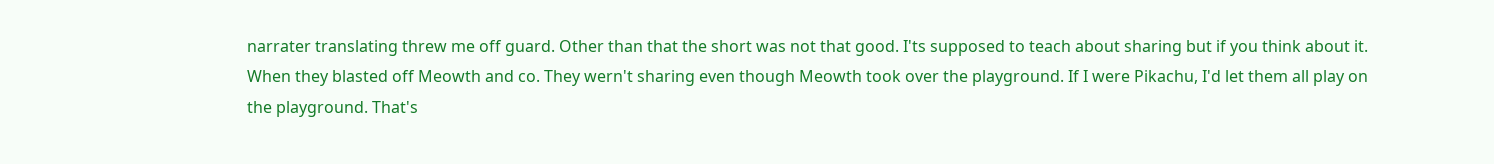narrater translating threw me off guard. Other than that the short was not that good. I'ts supposed to teach about sharing but if you think about it. When they blasted off Meowth and co. They wern't sharing even though Meowth took over the playground. If I were Pikachu, I'd let them all play on the playground. That's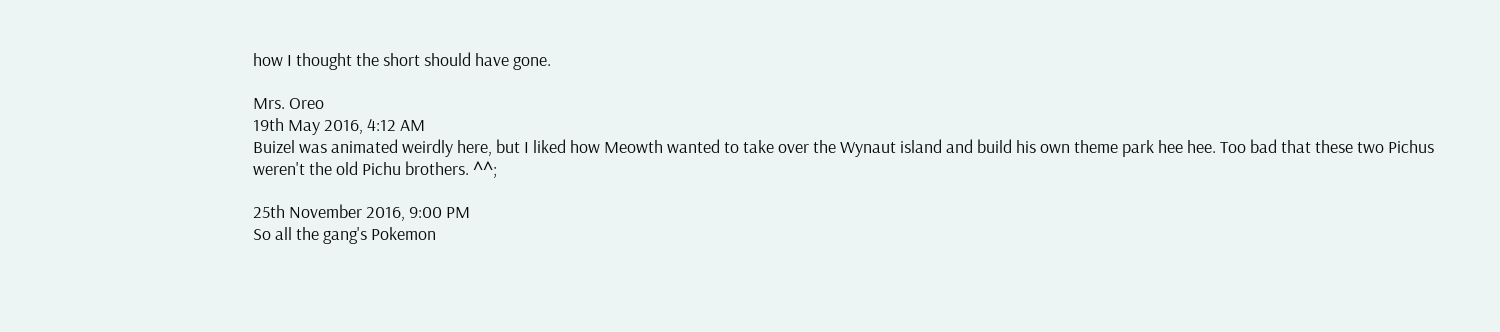how I thought the short should have gone.

Mrs. Oreo
19th May 2016, 4:12 AM
Buizel was animated weirdly here, but I liked how Meowth wanted to take over the Wynaut island and build his own theme park hee hee. Too bad that these two Pichus weren't the old Pichu brothers. ^^;

25th November 2016, 9:00 PM
So all the gang's Pokemon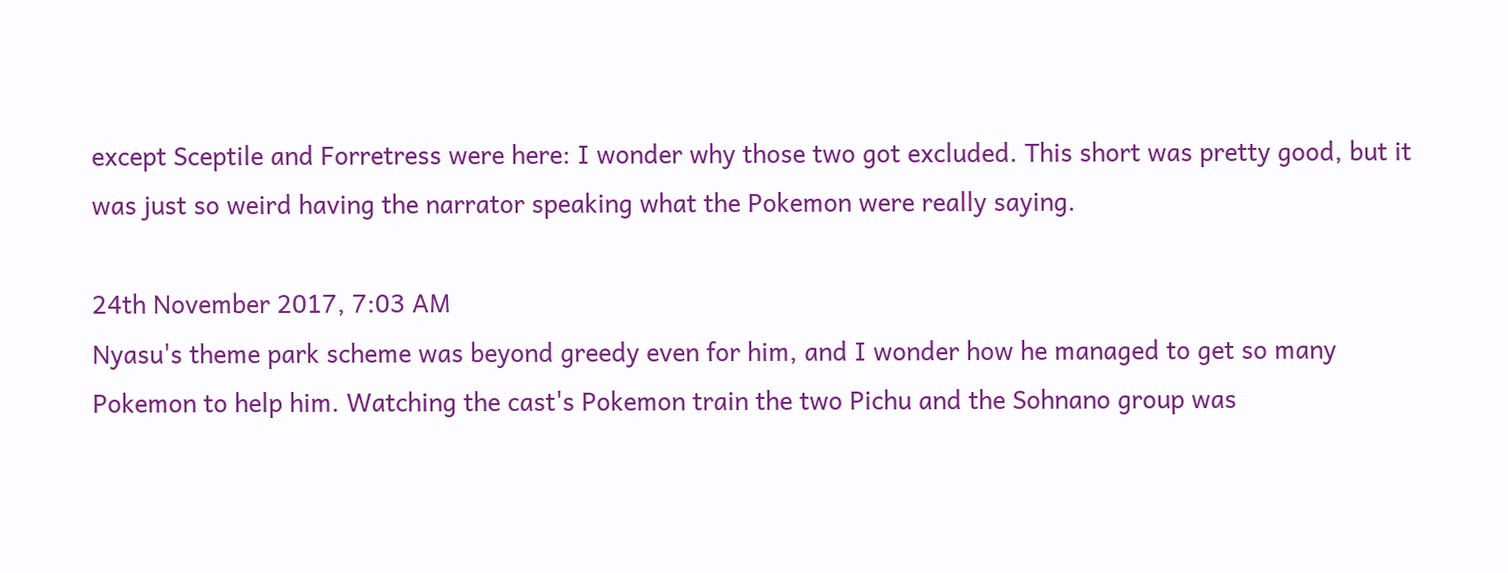except Sceptile and Forretress were here: I wonder why those two got excluded. This short was pretty good, but it was just so weird having the narrator speaking what the Pokemon were really saying.

24th November 2017, 7:03 AM
Nyasu's theme park scheme was beyond greedy even for him, and I wonder how he managed to get so many Pokemon to help him. Watching the cast's Pokemon train the two Pichu and the Sohnano group was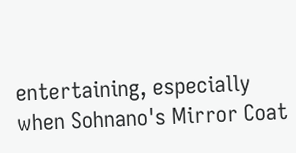entertaining, especially when Sohnano's Mirror Coat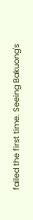failed the first time. Seeing Bakuong's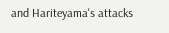and Hariteyama's attacks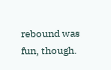rebound was fun, though.